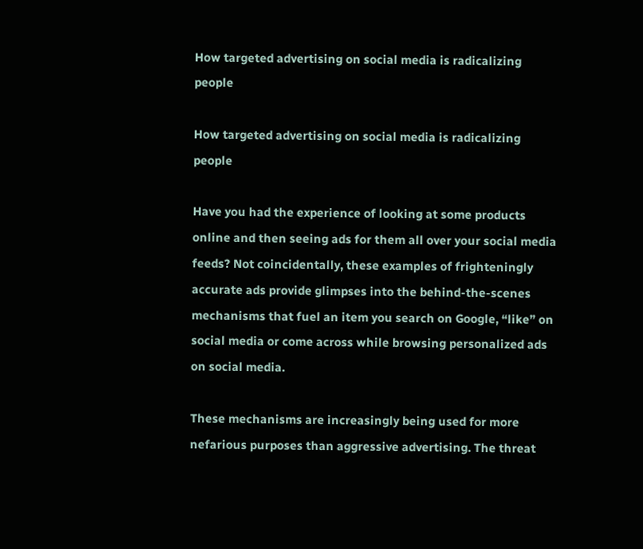How targeted advertising on social media is radicalizing people

How targeted advertising on social media is radicalizing people

Have you had the experience of looking at some products online and then seeing ads for them all over your social media feeds? Not coincidentally, these examples of frighteningly accurate ads provide glimpses into the behind-the-scenes mechanisms that fuel an item you search on Google, “like” on social media or come across while browsing personalized ads on social media.

These mechanisms are increasingly being used for more nefarious purposes than aggressive advertising. The threat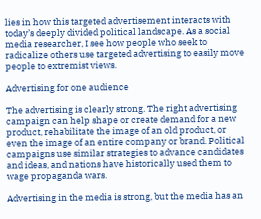lies in how this targeted advertisement interacts with today’s deeply divided political landscape. As a social media researcher, I see how people who seek to radicalize others use targeted advertising to easily move people to extremist views.

Advertising for one audience

The advertising is clearly strong. The right advertising campaign can help shape or create demand for a new product, rehabilitate the image of an old product, or even the image of an entire company or brand. Political campaigns use similar strategies to advance candidates and ideas, and nations have historically used them to wage propaganda wars.

Advertising in the media is strong, but the media has an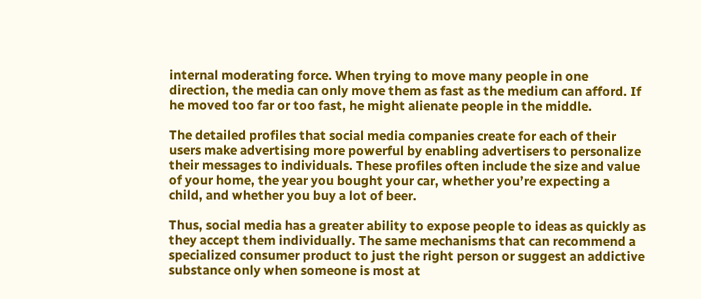internal moderating force. When trying to move many people in one direction, the media can only move them as fast as the medium can afford. If he moved too far or too fast, he might alienate people in the middle.

The detailed profiles that social media companies create for each of their users make advertising more powerful by enabling advertisers to personalize their messages to individuals. These profiles often include the size and value of your home, the year you bought your car, whether you’re expecting a child, and whether you buy a lot of beer.

Thus, social media has a greater ability to expose people to ideas as quickly as they accept them individually. The same mechanisms that can recommend a specialized consumer product to just the right person or suggest an addictive substance only when someone is most at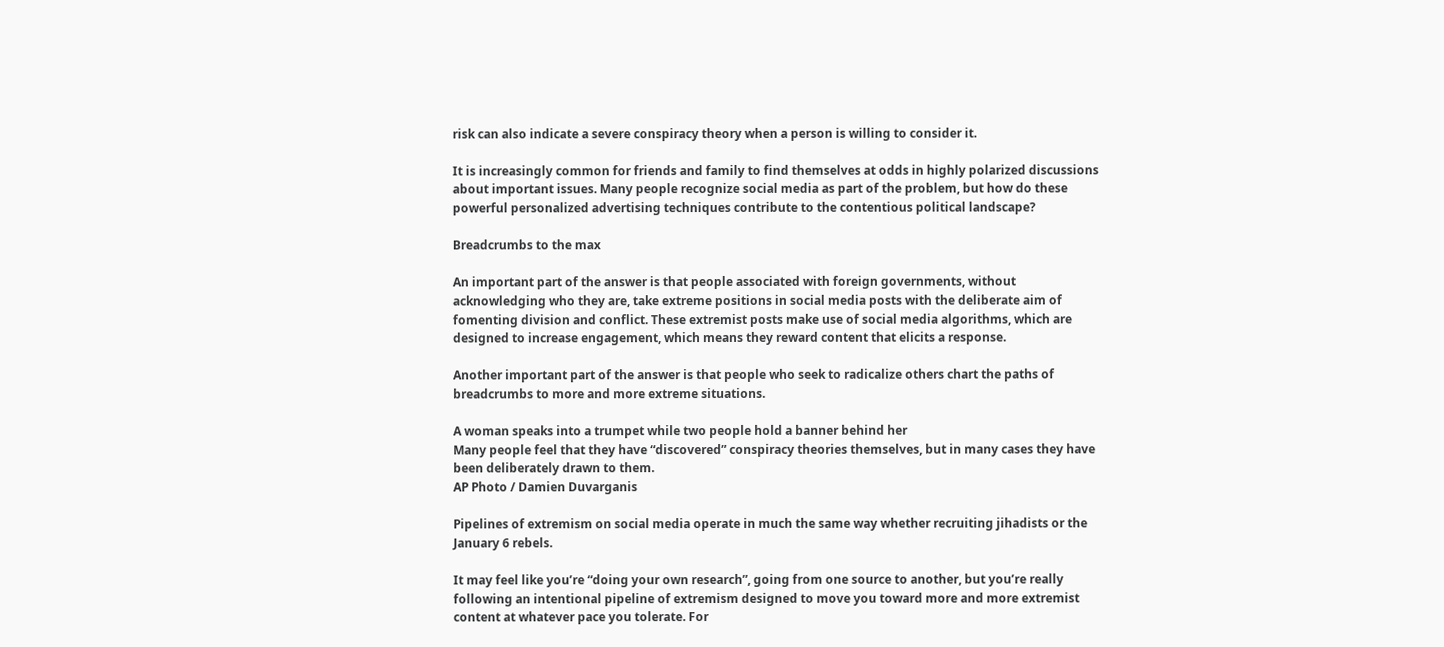risk can also indicate a severe conspiracy theory when a person is willing to consider it.

It is increasingly common for friends and family to find themselves at odds in highly polarized discussions about important issues. Many people recognize social media as part of the problem, but how do these powerful personalized advertising techniques contribute to the contentious political landscape?

Breadcrumbs to the max

An important part of the answer is that people associated with foreign governments, without acknowledging who they are, take extreme positions in social media posts with the deliberate aim of fomenting division and conflict. These extremist posts make use of social media algorithms, which are designed to increase engagement, which means they reward content that elicits a response.

Another important part of the answer is that people who seek to radicalize others chart the paths of breadcrumbs to more and more extreme situations.

A woman speaks into a trumpet while two people hold a banner behind her
Many people feel that they have “discovered” conspiracy theories themselves, but in many cases they have been deliberately drawn to them.
AP Photo / Damien Duvarganis

Pipelines of extremism on social media operate in much the same way whether recruiting jihadists or the January 6 rebels.

It may feel like you’re “doing your own research”, going from one source to another, but you’re really following an intentional pipeline of extremism designed to move you toward more and more extremist content at whatever pace you tolerate. For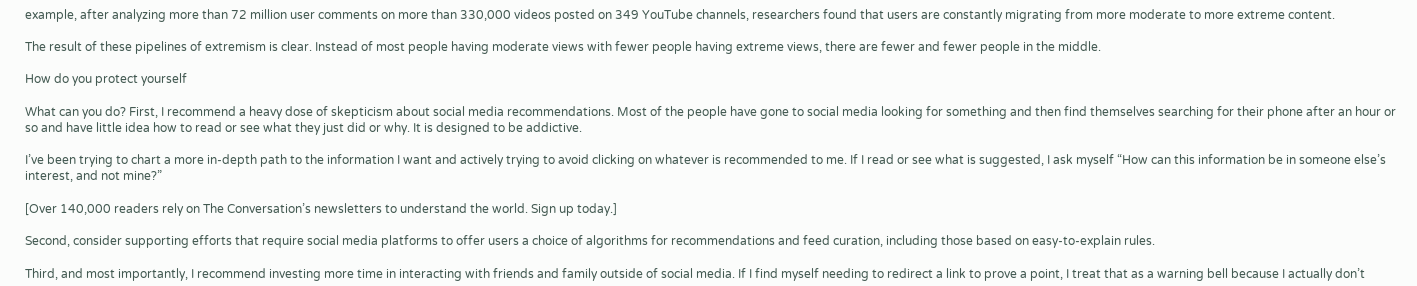example, after analyzing more than 72 million user comments on more than 330,000 videos posted on 349 YouTube channels, researchers found that users are constantly migrating from more moderate to more extreme content.

The result of these pipelines of extremism is clear. Instead of most people having moderate views with fewer people having extreme views, there are fewer and fewer people in the middle.

How do you protect yourself

What can you do? First, I recommend a heavy dose of skepticism about social media recommendations. Most of the people have gone to social media looking for something and then find themselves searching for their phone after an hour or so and have little idea how to read or see what they just did or why. It is designed to be addictive.

I’ve been trying to chart a more in-depth path to the information I want and actively trying to avoid clicking on whatever is recommended to me. If I read or see what is suggested, I ask myself “How can this information be in someone else’s interest, and not mine?”

[Over 140,000 readers rely on The Conversation’s newsletters to understand the world. Sign up today.]

Second, consider supporting efforts that require social media platforms to offer users a choice of algorithms for recommendations and feed curation, including those based on easy-to-explain rules.

Third, and most importantly, I recommend investing more time in interacting with friends and family outside of social media. If I find myself needing to redirect a link to prove a point, I treat that as a warning bell because I actually don’t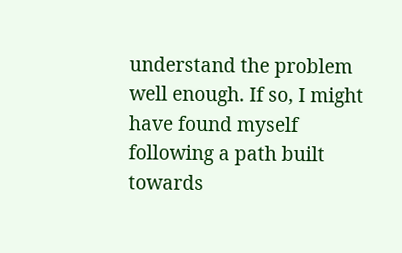understand the problem well enough. If so, I might have found myself following a path built towards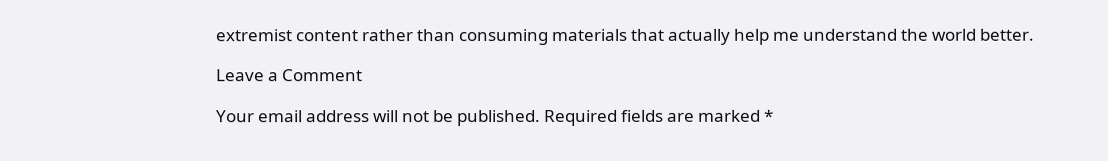extremist content rather than consuming materials that actually help me understand the world better.

Leave a Comment

Your email address will not be published. Required fields are marked *